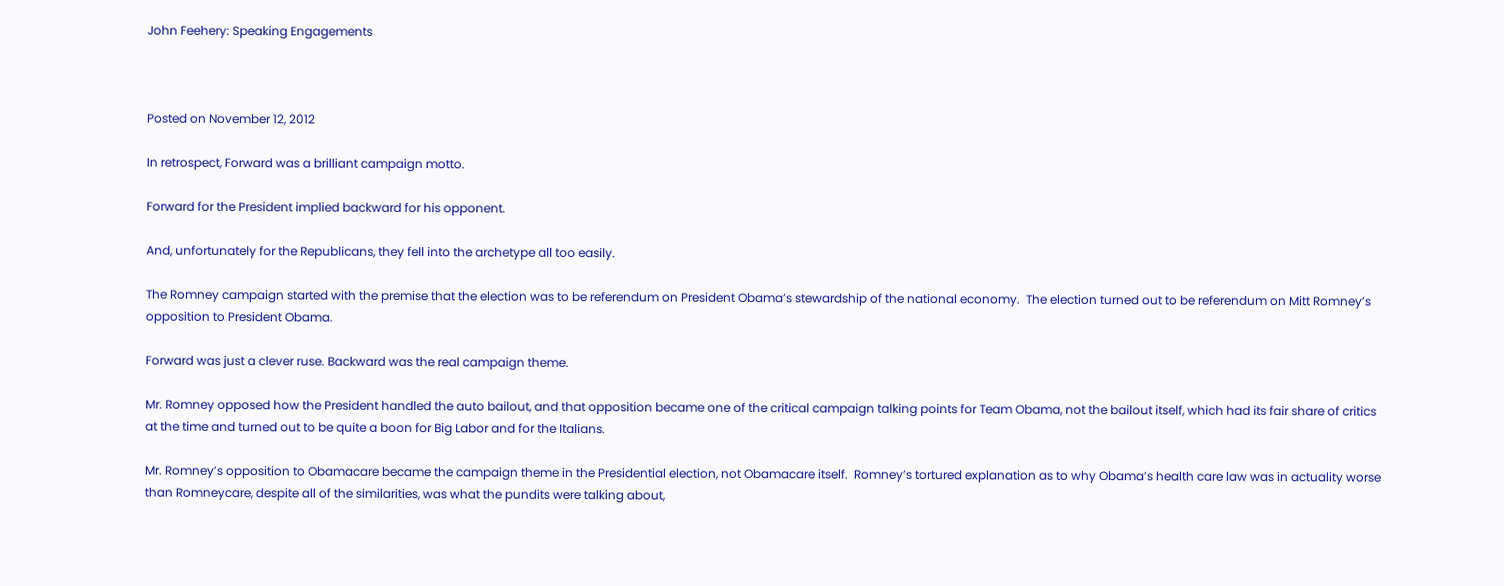John Feehery: Speaking Engagements



Posted on November 12, 2012

In retrospect, Forward was a brilliant campaign motto.

Forward for the President implied backward for his opponent.

And, unfortunately for the Republicans, they fell into the archetype all too easily.

The Romney campaign started with the premise that the election was to be referendum on President Obama’s stewardship of the national economy.  The election turned out to be referendum on Mitt Romney’s opposition to President Obama.

Forward was just a clever ruse. Backward was the real campaign theme.

Mr. Romney opposed how the President handled the auto bailout, and that opposition became one of the critical campaign talking points for Team Obama, not the bailout itself, which had its fair share of critics at the time and turned out to be quite a boon for Big Labor and for the Italians.

Mr. Romney’s opposition to Obamacare became the campaign theme in the Presidential election, not Obamacare itself.  Romney’s tortured explanation as to why Obama’s health care law was in actuality worse than Romneycare, despite all of the similarities, was what the pundits were talking about,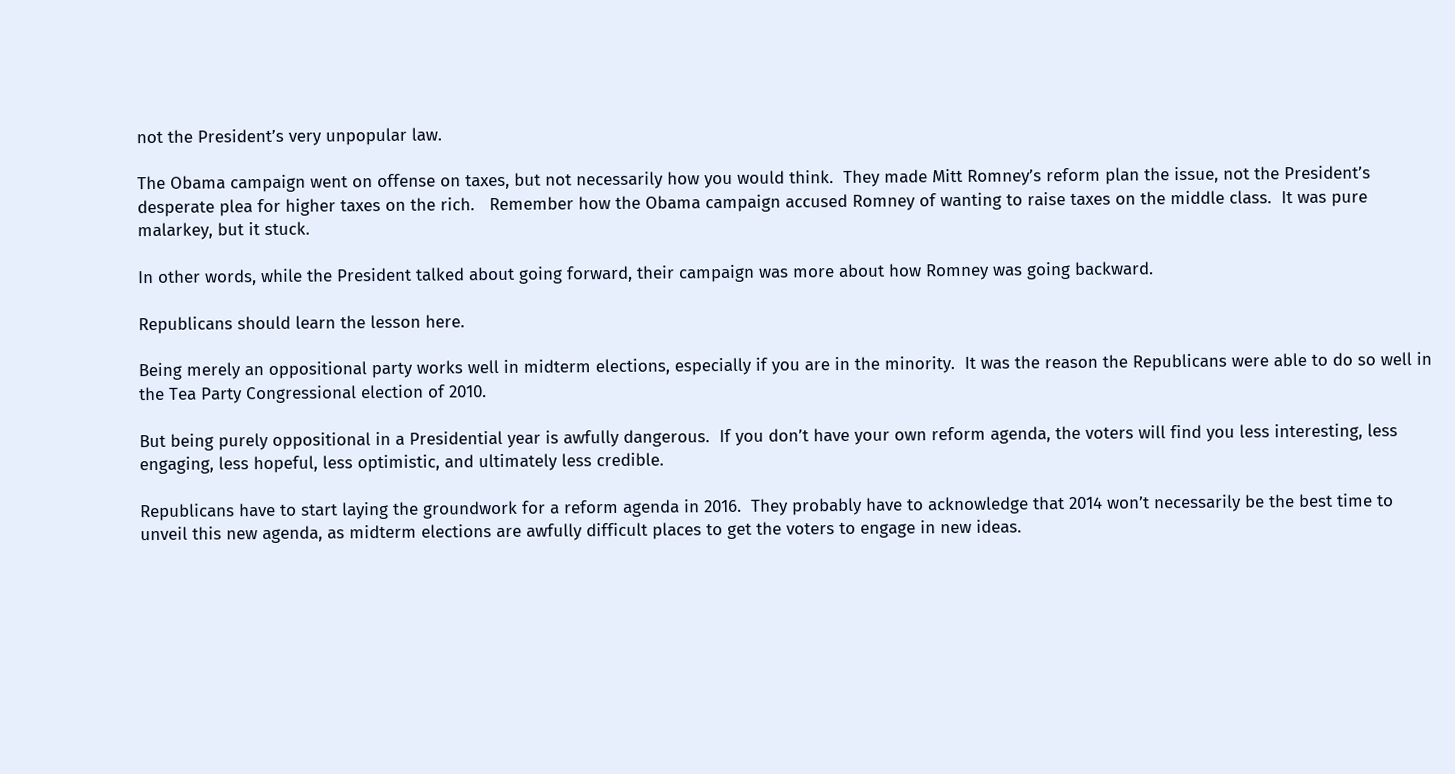not the President’s very unpopular law.

The Obama campaign went on offense on taxes, but not necessarily how you would think.  They made Mitt Romney’s reform plan the issue, not the President’s desperate plea for higher taxes on the rich.   Remember how the Obama campaign accused Romney of wanting to raise taxes on the middle class.  It was pure malarkey, but it stuck.

In other words, while the President talked about going forward, their campaign was more about how Romney was going backward.

Republicans should learn the lesson here.

Being merely an oppositional party works well in midterm elections, especially if you are in the minority.  It was the reason the Republicans were able to do so well in the Tea Party Congressional election of 2010.

But being purely oppositional in a Presidential year is awfully dangerous.  If you don’t have your own reform agenda, the voters will find you less interesting, less engaging, less hopeful, less optimistic, and ultimately less credible.

Republicans have to start laying the groundwork for a reform agenda in 2016.  They probably have to acknowledge that 2014 won’t necessarily be the best time to unveil this new agenda, as midterm elections are awfully difficult places to get the voters to engage in new ideas.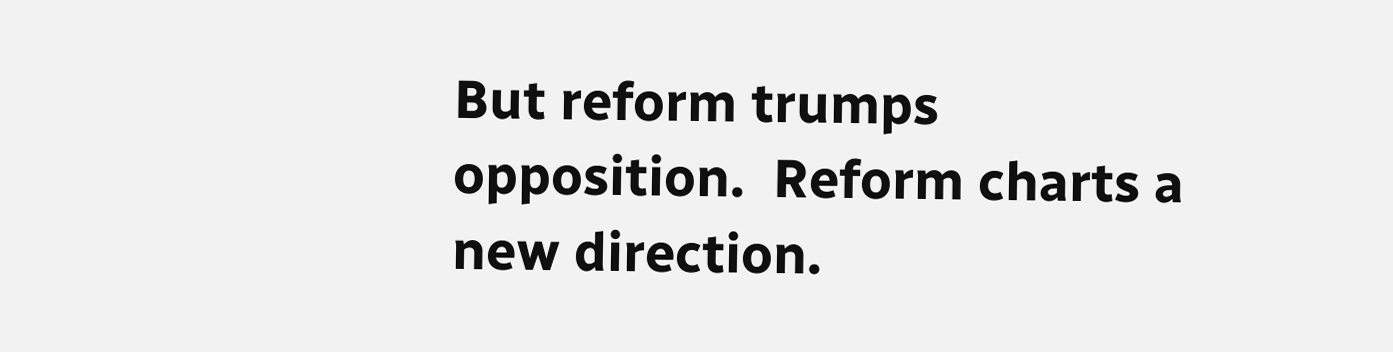But reform trumps opposition.  Reform charts a new direction.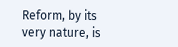Reform, by its very nature, is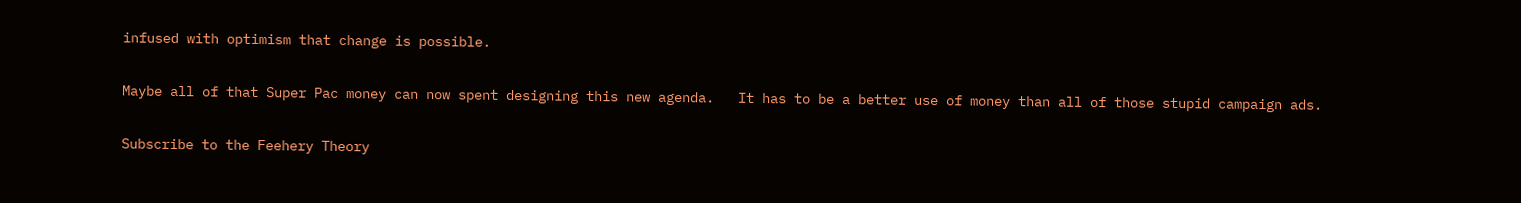infused with optimism that change is possible.

Maybe all of that Super Pac money can now spent designing this new agenda.   It has to be a better use of money than all of those stupid campaign ads.

Subscribe to the Feehery Theory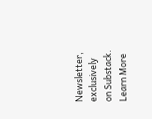Newsletter, exclusively on Substack.
Learn More